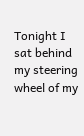Tonight I sat behind my steering wheel of my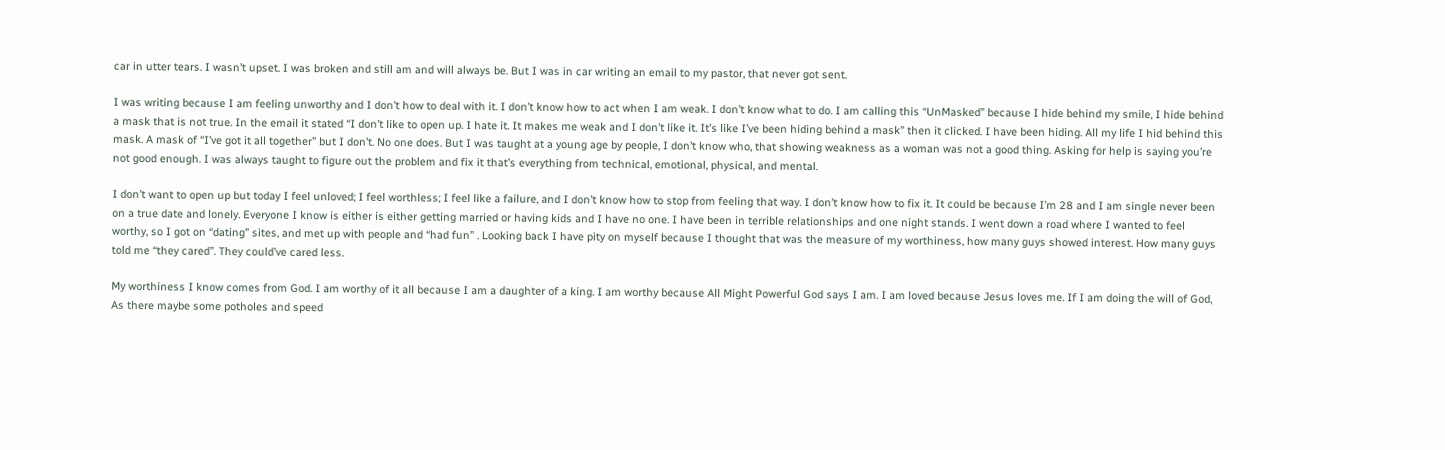car in utter tears. I wasn’t upset. I was broken and still am and will always be. But I was in car writing an email to my pastor, that never got sent.

I was writing because I am feeling unworthy and I don’t how to deal with it. I don’t know how to act when I am weak. I don’t know what to do. I am calling this “UnMasked” because I hide behind my smile, I hide behind a mask that is not true. In the email it stated “I don’t like to open up. I hate it. It makes me weak and I don’t like it. It’s like I’ve been hiding behind a mask” then it clicked. I have been hiding. All my life I hid behind this mask. A mask of “I’ve got it all together” but I don’t. No one does. But I was taught at a young age by people, I don’t know who, that showing weakness as a woman was not a good thing. Asking for help is saying you’re not good enough. I was always taught to figure out the problem and fix it that’s everything from technical, emotional, physical, and mental.

I don’t want to open up but today I feel unloved; I feel worthless; I feel like a failure, and I don’t know how to stop from feeling that way. I don’t know how to fix it. It could be because I’m 28 and I am single never been on a true date and lonely. Everyone I know is either is either getting married or having kids and I have no one. I have been in terrible relationships and one night stands. I went down a road where I wanted to feel worthy, so I got on “dating” sites, and met up with people and “had fun” . Looking back I have pity on myself because I thought that was the measure of my worthiness, how many guys showed interest. How many guys told me “they cared”. They could’ve cared less.

My worthiness I know comes from God. I am worthy of it all because I am a daughter of a king. I am worthy because All Might Powerful God says I am. I am loved because Jesus loves me. If I am doing the will of God, As there maybe some potholes and speed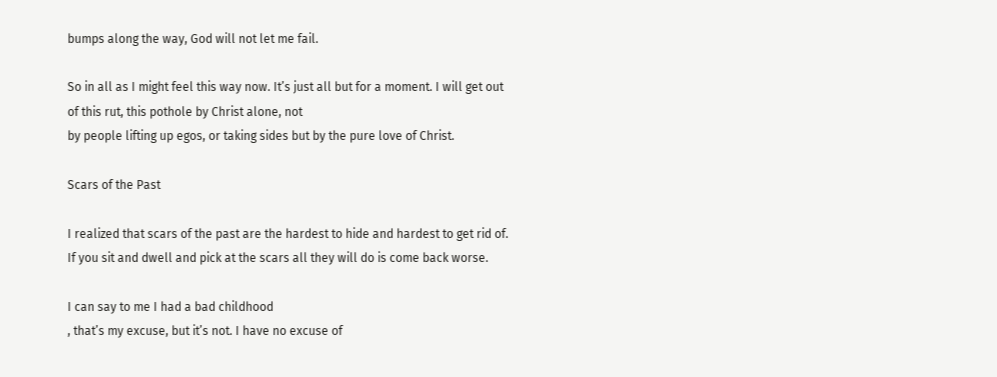bumps along the way, God will not let me fail.

So in all as I might feel this way now. It’s just all but for a moment. I will get out of this rut, this pothole by Christ alone, not
by people lifting up egos, or taking sides but by the pure love of Christ.

Scars of the Past

I realized that scars of the past are the hardest to hide and hardest to get rid of. If you sit and dwell and pick at the scars all they will do is come back worse.

I can say to me I had a bad childhood
, that’s my excuse, but it’s not. I have no excuse of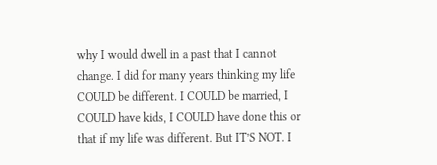why I would dwell in a past that I cannot change. I did for many years thinking my life COULD be different. I COULD be married, I COULD have kids, I COULD have done this or that if my life was different. But IT’S NOT. I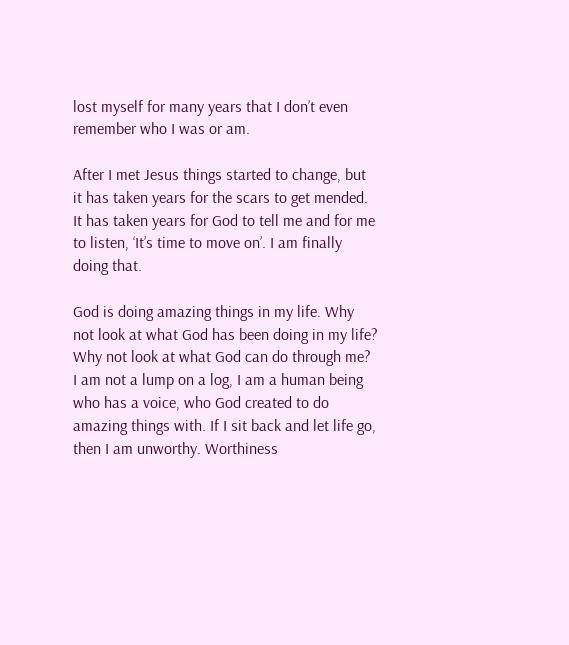lost myself for many years that I don’t even remember who I was or am.

After I met Jesus things started to change, but it has taken years for the scars to get mended. It has taken years for God to tell me and for me to listen, ‘It’s time to move on’. I am finally doing that.

God is doing amazing things in my life. Why not look at what God has been doing in my life? Why not look at what God can do through me? I am not a lump on a log, I am a human being who has a voice, who God created to do amazing things with. If I sit back and let life go, then I am unworthy. Worthiness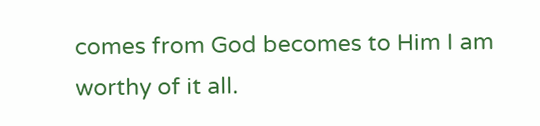comes from God becomes to Him I am worthy of it all.